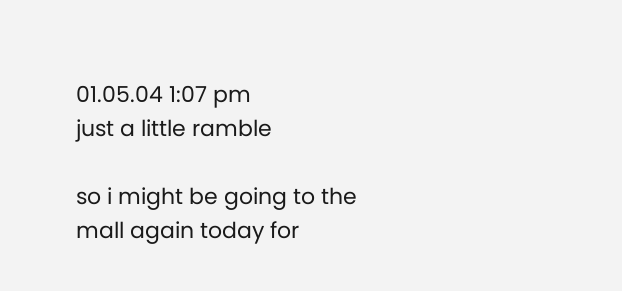01.05.04 1:07 pm
just a little ramble

so i might be going to the mall again today for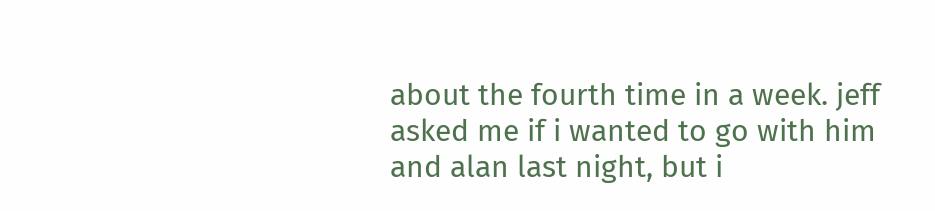about the fourth time in a week. jeff asked me if i wanted to go with him and alan last night, but i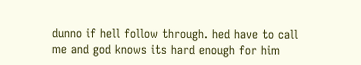dunno if hell follow through. hed have to call me and god knows its hard enough for him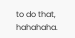to do that, hahahaha.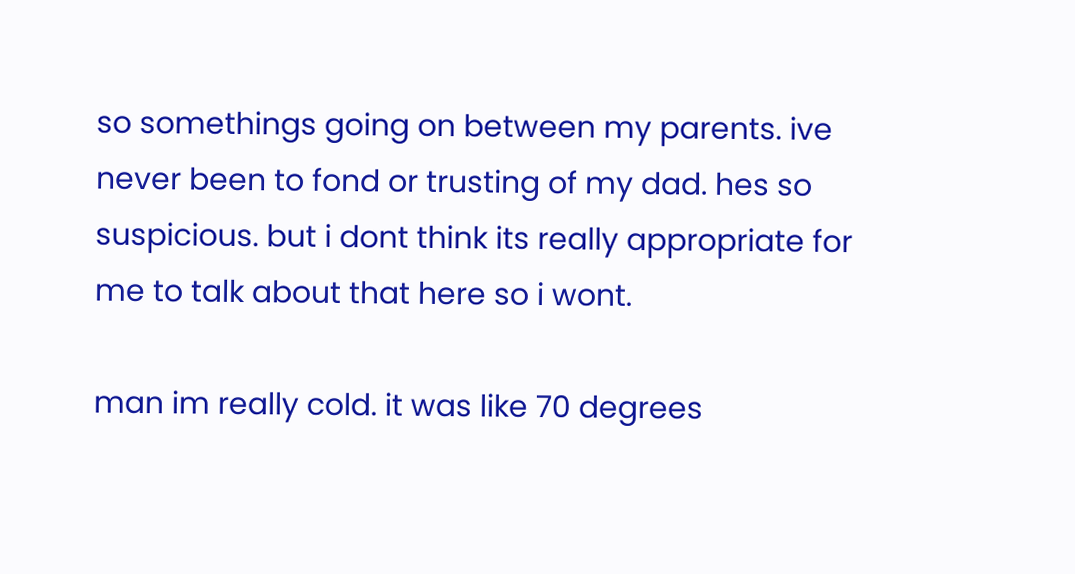so somethings going on between my parents. ive never been to fond or trusting of my dad. hes so suspicious. but i dont think its really appropriate for me to talk about that here so i wont.

man im really cold. it was like 70 degrees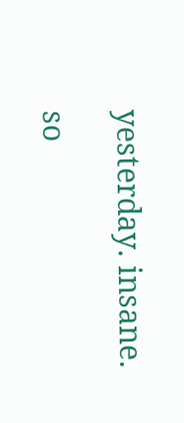yesterday. insane.

so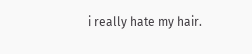i really hate my hair.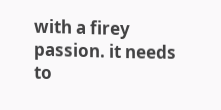with a firey passion. it needs to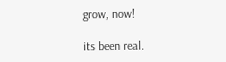grow, now!

its been real.